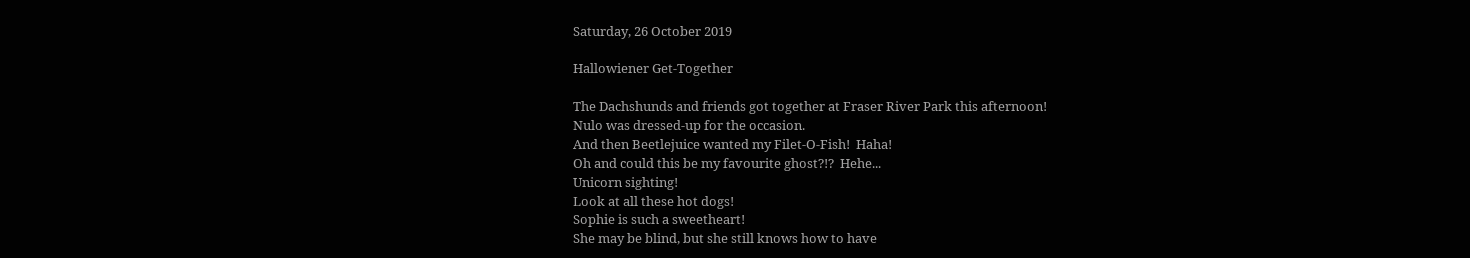Saturday, 26 October 2019

Hallowiener Get-Together

The Dachshunds and friends got together at Fraser River Park this afternoon!
Nulo was dressed-up for the occasion.
And then Beetlejuice wanted my Filet-O-Fish!  Haha!
Oh and could this be my favourite ghost?!?  Hehe...
Unicorn sighting!
Look at all these hot dogs!
Sophie is such a sweetheart!
She may be blind, but she still knows how to have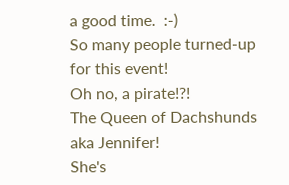a good time.  :-)
So many people turned-up for this event!
Oh no, a pirate!?!
The Queen of Dachshunds aka Jennifer!
She's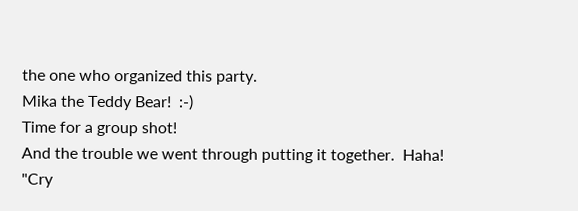the one who organized this party.
Mika the Teddy Bear!  :-)
Time for a group shot!
And the trouble we went through putting it together.  Haha!
"Cry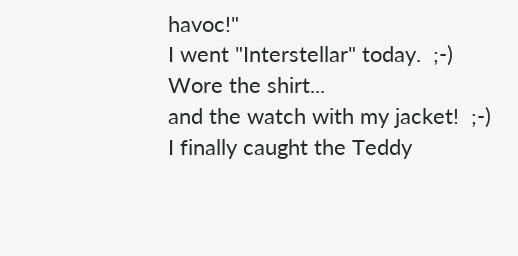havoc!"
I went "Interstellar" today.  ;-)
Wore the shirt...
and the watch with my jacket!  ;-)
I finally caught the Teddy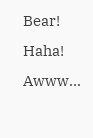Bear!  Haha!
Awww...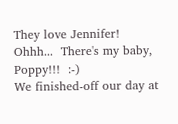They love Jennifer!
Ohhh...  There's my baby, Poppy!!!  :-)
We finished-off our day at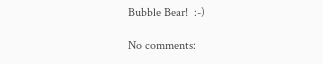Bubble Bear!  :-)

No comments: